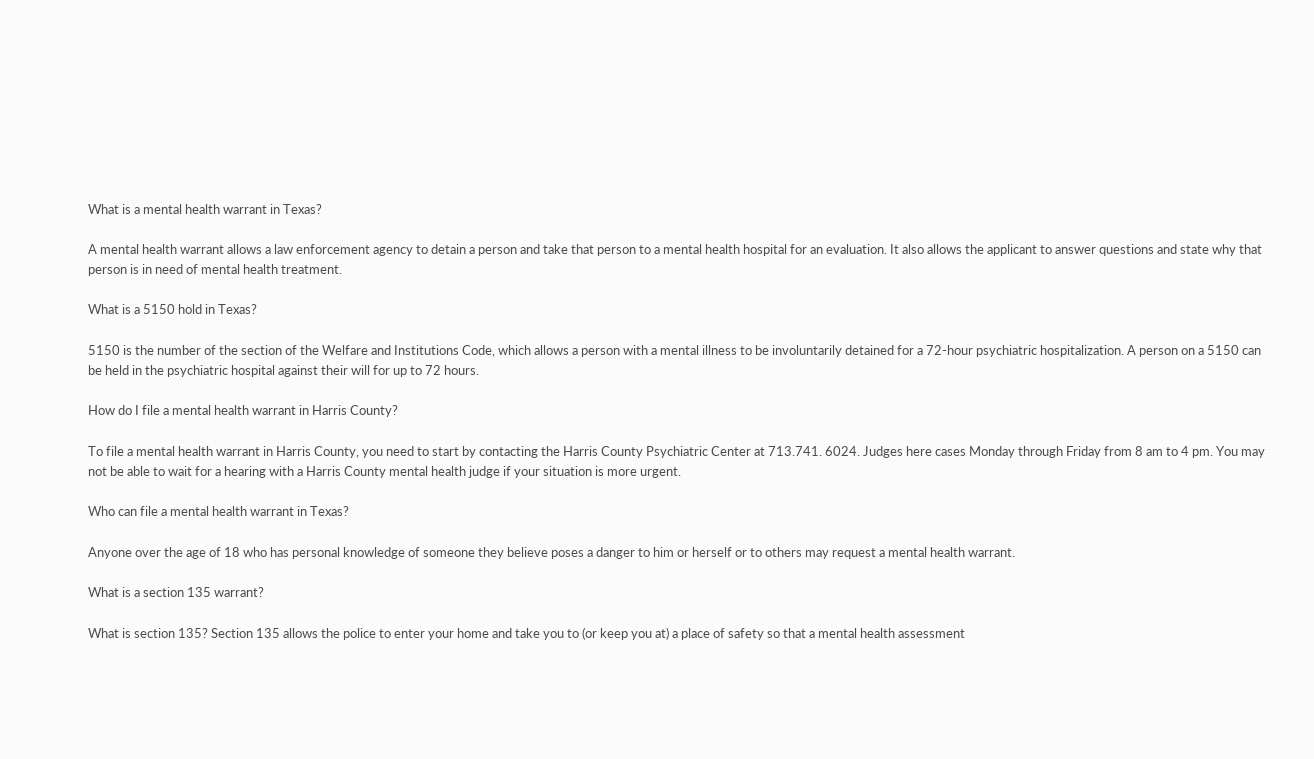What is a mental health warrant in Texas?

A mental health warrant allows a law enforcement agency to detain a person and take that person to a mental health hospital for an evaluation. It also allows the applicant to answer questions and state why that person is in need of mental health treatment.

What is a 5150 hold in Texas?

5150 is the number of the section of the Welfare and Institutions Code, which allows a person with a mental illness to be involuntarily detained for a 72-hour psychiatric hospitalization. A person on a 5150 can be held in the psychiatric hospital against their will for up to 72 hours.

How do I file a mental health warrant in Harris County?

To file a mental health warrant in Harris County, you need to start by contacting the Harris County Psychiatric Center at 713.741. 6024. Judges here cases Monday through Friday from 8 am to 4 pm. You may not be able to wait for a hearing with a Harris County mental health judge if your situation is more urgent.

Who can file a mental health warrant in Texas?

Anyone over the age of 18 who has personal knowledge of someone they believe poses a danger to him or herself or to others may request a mental health warrant.

What is a section 135 warrant?

What is section 135? Section 135 allows the police to enter your home and take you to (or keep you at) a place of safety so that a mental health assessment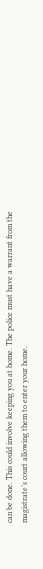can be done. This could involve keeping you at home. The police must have a warrant from the magistrate’s court allowing them to enter your home.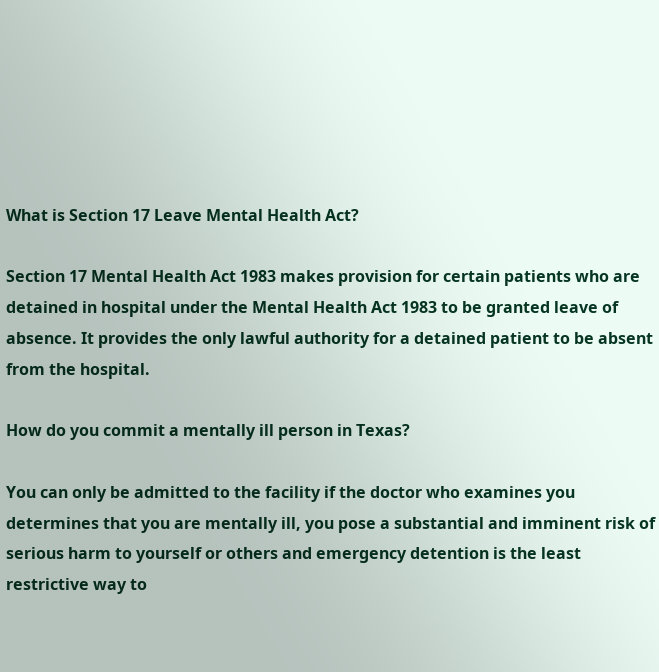What is Section 17 Leave Mental Health Act?

Section 17 Mental Health Act 1983 makes provision for certain patients who are detained in hospital under the Mental Health Act 1983 to be granted leave of absence. It provides the only lawful authority for a detained patient to be absent from the hospital.

How do you commit a mentally ill person in Texas?

You can only be admitted to the facility if the doctor who examines you determines that you are mentally ill, you pose a substantial and imminent risk of serious harm to yourself or others and emergency detention is the least restrictive way to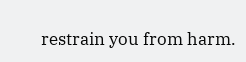restrain you from harm.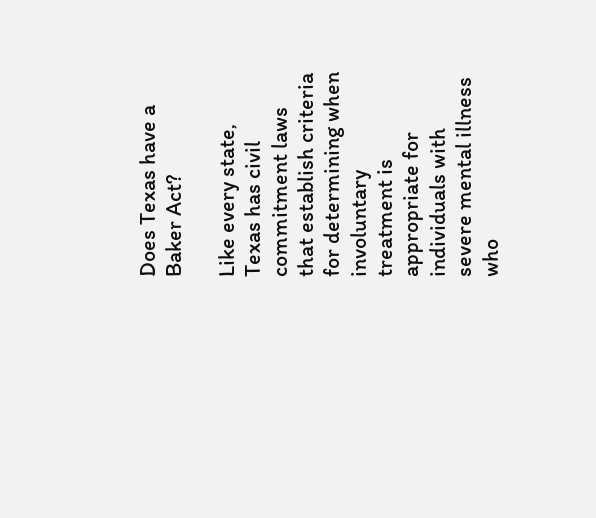Does Texas have a Baker Act?

Like every state, Texas has civil commitment laws that establish criteria for determining when involuntary treatment is appropriate for individuals with severe mental illness who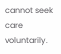cannot seek care voluntarily.